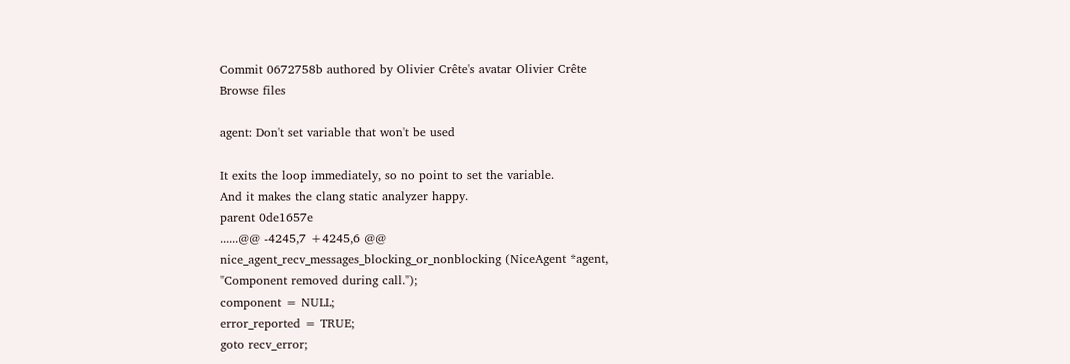Commit 0672758b authored by Olivier Crête's avatar Olivier Crête
Browse files

agent: Don't set variable that won't be used

It exits the loop immediately, so no point to set the variable.
And it makes the clang static analyzer happy.
parent 0de1657e
......@@ -4245,7 +4245,6 @@ nice_agent_recv_messages_blocking_or_nonblocking (NiceAgent *agent,
"Component removed during call.");
component = NULL;
error_reported = TRUE;
goto recv_error;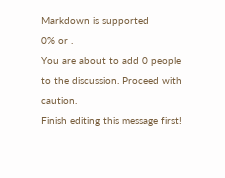Markdown is supported
0% or .
You are about to add 0 people to the discussion. Proceed with caution.
Finish editing this message first!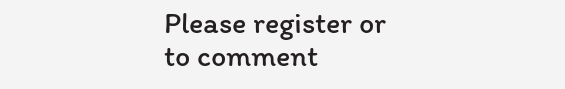Please register or to comment